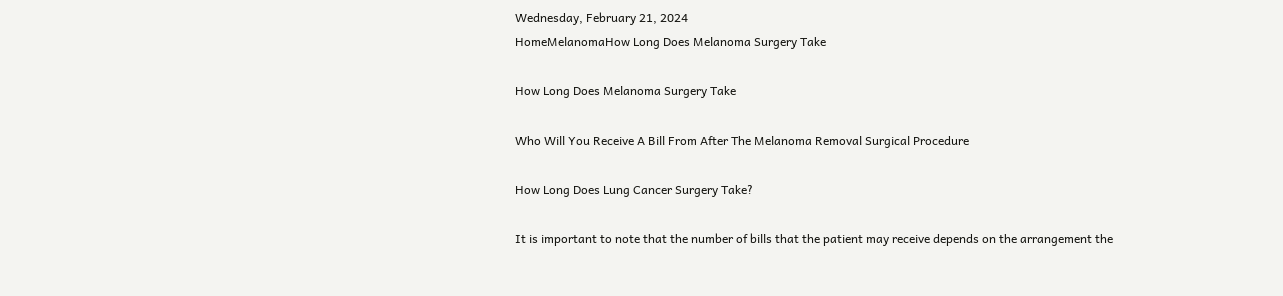Wednesday, February 21, 2024
HomeMelanomaHow Long Does Melanoma Surgery Take

How Long Does Melanoma Surgery Take

Who Will You Receive A Bill From After The Melanoma Removal Surgical Procedure

How Long Does Lung Cancer Surgery Take?

It is important to note that the number of bills that the patient may receive depends on the arrangement the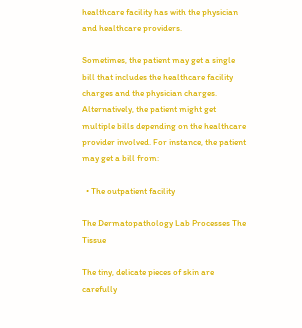healthcare facility has with the physician and healthcare providers.

Sometimes, the patient may get a single bill that includes the healthcare facility charges and the physician charges. Alternatively, the patient might get multiple bills depending on the healthcare provider involved. For instance, the patient may get a bill from:

  • The outpatient facility

The Dermatopathology Lab Processes The Tissue

The tiny, delicate pieces of skin are carefully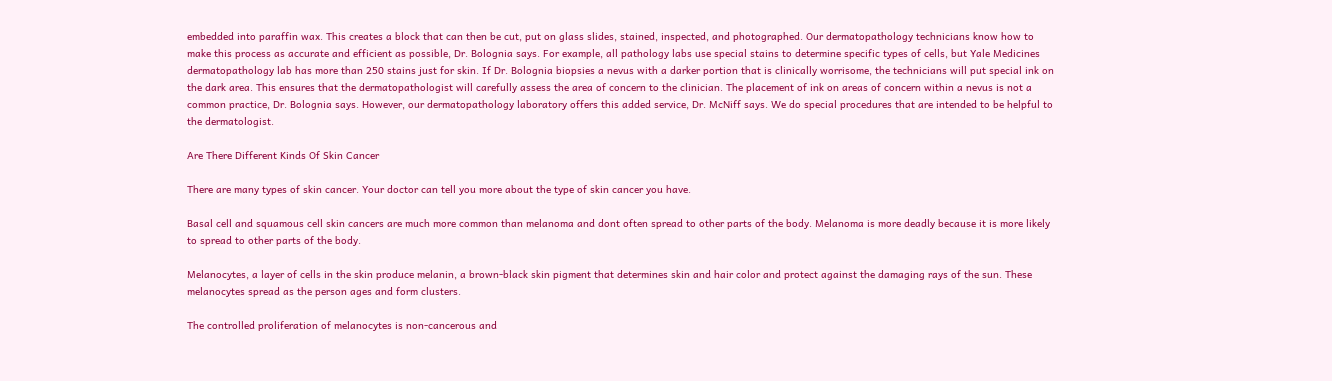embedded into paraffin wax. This creates a block that can then be cut, put on glass slides, stained, inspected, and photographed. Our dermatopathology technicians know how to make this process as accurate and efficient as possible, Dr. Bolognia says. For example, all pathology labs use special stains to determine specific types of cells, but Yale Medicines dermatopathology lab has more than 250 stains just for skin. If Dr. Bolognia biopsies a nevus with a darker portion that is clinically worrisome, the technicians will put special ink on the dark area. This ensures that the dermatopathologist will carefully assess the area of concern to the clinician. The placement of ink on areas of concern within a nevus is not a common practice, Dr. Bolognia says. However, our dermatopathology laboratory offers this added service, Dr. McNiff says. We do special procedures that are intended to be helpful to the dermatologist.

Are There Different Kinds Of Skin Cancer

There are many types of skin cancer. Your doctor can tell you more about the type of skin cancer you have.

Basal cell and squamous cell skin cancers are much more common than melanoma and dont often spread to other parts of the body. Melanoma is more deadly because it is more likely to spread to other parts of the body.

Melanocytes, a layer of cells in the skin produce melanin, a brown-black skin pigment that determines skin and hair color and protect against the damaging rays of the sun. These melanocytes spread as the person ages and form clusters.

The controlled proliferation of melanocytes is non-cancerous and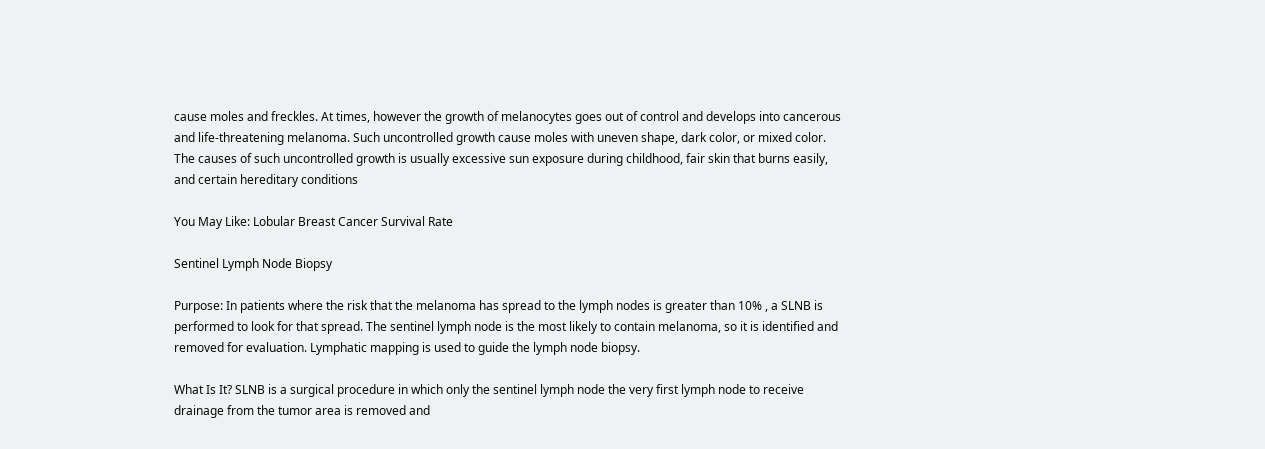cause moles and freckles. At times, however the growth of melanocytes goes out of control and develops into cancerous and life-threatening melanoma. Such uncontrolled growth cause moles with uneven shape, dark color, or mixed color. The causes of such uncontrolled growth is usually excessive sun exposure during childhood, fair skin that burns easily, and certain hereditary conditions

You May Like: Lobular Breast Cancer Survival Rate

Sentinel Lymph Node Biopsy

Purpose: In patients where the risk that the melanoma has spread to the lymph nodes is greater than 10% , a SLNB is performed to look for that spread. The sentinel lymph node is the most likely to contain melanoma, so it is identified and removed for evaluation. Lymphatic mapping is used to guide the lymph node biopsy.

What Is It? SLNB is a surgical procedure in which only the sentinel lymph node the very first lymph node to receive drainage from the tumor area is removed and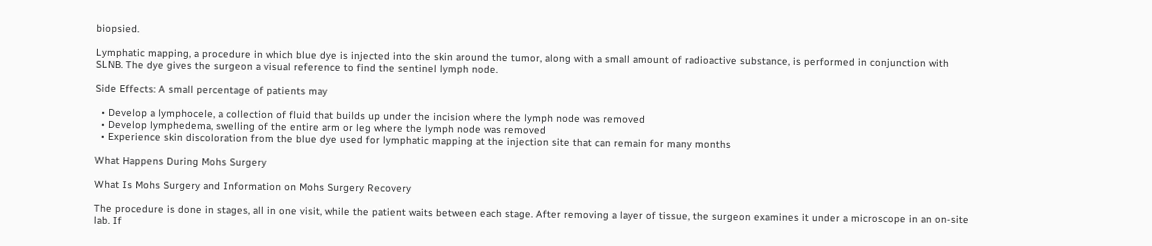biopsied.

Lymphatic mapping, a procedure in which blue dye is injected into the skin around the tumor, along with a small amount of radioactive substance, is performed in conjunction with SLNB. The dye gives the surgeon a visual reference to find the sentinel lymph node.

Side Effects: A small percentage of patients may

  • Develop a lymphocele, a collection of fluid that builds up under the incision where the lymph node was removed
  • Develop lymphedema, swelling of the entire arm or leg where the lymph node was removed
  • Experience skin discoloration from the blue dye used for lymphatic mapping at the injection site that can remain for many months

What Happens During Mohs Surgery

What Is Mohs Surgery and Information on Mohs Surgery Recovery

The procedure is done in stages, all in one visit, while the patient waits between each stage. After removing a layer of tissue, the surgeon examines it under a microscope in an on-site lab. If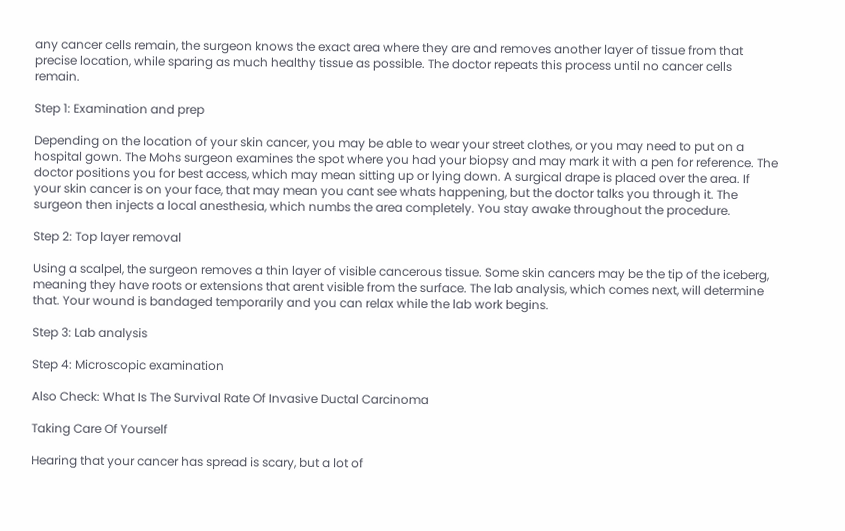any cancer cells remain, the surgeon knows the exact area where they are and removes another layer of tissue from that precise location, while sparing as much healthy tissue as possible. The doctor repeats this process until no cancer cells remain.

Step 1: Examination and prep

Depending on the location of your skin cancer, you may be able to wear your street clothes, or you may need to put on a hospital gown. The Mohs surgeon examines the spot where you had your biopsy and may mark it with a pen for reference. The doctor positions you for best access, which may mean sitting up or lying down. A surgical drape is placed over the area. If your skin cancer is on your face, that may mean you cant see whats happening, but the doctor talks you through it. The surgeon then injects a local anesthesia, which numbs the area completely. You stay awake throughout the procedure.

Step 2: Top layer removal

Using a scalpel, the surgeon removes a thin layer of visible cancerous tissue. Some skin cancers may be the tip of the iceberg, meaning they have roots or extensions that arent visible from the surface. The lab analysis, which comes next, will determine that. Your wound is bandaged temporarily and you can relax while the lab work begins.

Step 3: Lab analysis

Step 4: Microscopic examination

Also Check: What Is The Survival Rate Of Invasive Ductal Carcinoma

Taking Care Of Yourself

Hearing that your cancer has spread is scary, but a lot of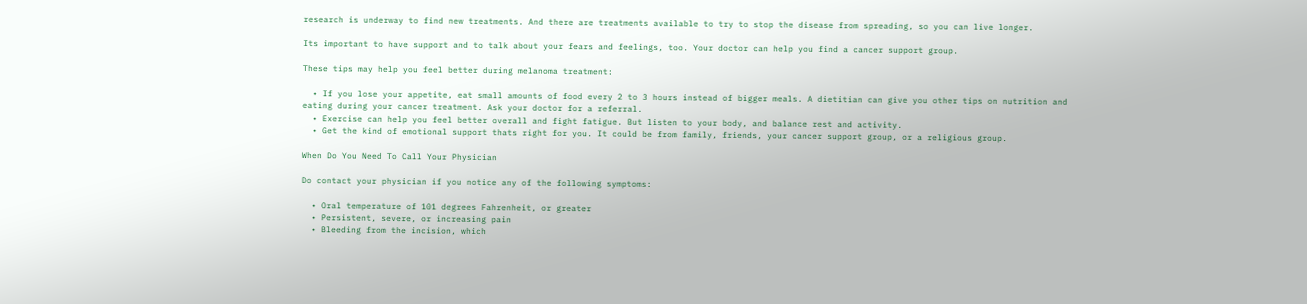research is underway to find new treatments. And there are treatments available to try to stop the disease from spreading, so you can live longer.

Its important to have support and to talk about your fears and feelings, too. Your doctor can help you find a cancer support group.

These tips may help you feel better during melanoma treatment:

  • If you lose your appetite, eat small amounts of food every 2 to 3 hours instead of bigger meals. A dietitian can give you other tips on nutrition and eating during your cancer treatment. Ask your doctor for a referral.
  • Exercise can help you feel better overall and fight fatigue. But listen to your body, and balance rest and activity.
  • Get the kind of emotional support thats right for you. It could be from family, friends, your cancer support group, or a religious group.

When Do You Need To Call Your Physician

Do contact your physician if you notice any of the following symptoms:

  • Oral temperature of 101 degrees Fahrenheit, or greater
  • Persistent, severe, or increasing pain
  • Bleeding from the incision, which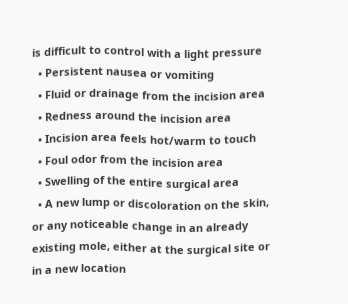is difficult to control with a light pressure
  • Persistent nausea or vomiting
  • Fluid or drainage from the incision area
  • Redness around the incision area
  • Incision area feels hot/warm to touch
  • Foul odor from the incision area
  • Swelling of the entire surgical area
  • A new lump or discoloration on the skin, or any noticeable change in an already existing mole, either at the surgical site or in a new location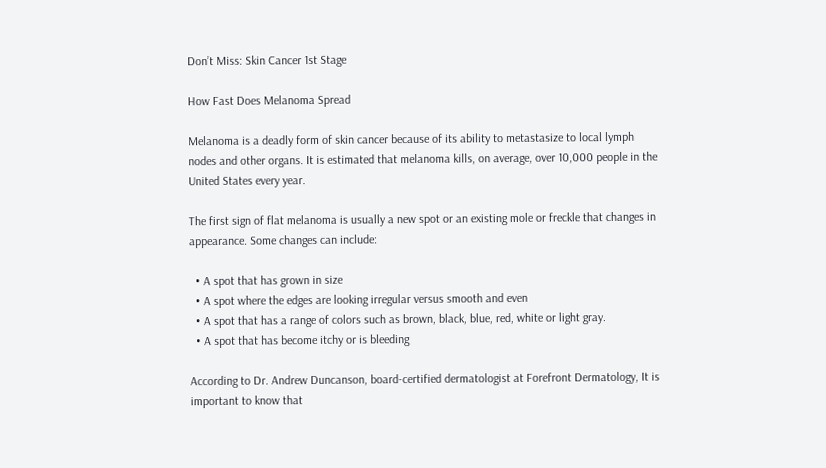Don’t Miss: Skin Cancer 1st Stage

How Fast Does Melanoma Spread

Melanoma is a deadly form of skin cancer because of its ability to metastasize to local lymph nodes and other organs. It is estimated that melanoma kills, on average, over 10,000 people in the United States every year.

The first sign of flat melanoma is usually a new spot or an existing mole or freckle that changes in appearance. Some changes can include:

  • A spot that has grown in size
  • A spot where the edges are looking irregular versus smooth and even
  • A spot that has a range of colors such as brown, black, blue, red, white or light gray.
  • A spot that has become itchy or is bleeding

According to Dr. Andrew Duncanson, board-certified dermatologist at Forefront Dermatology, It is important to know that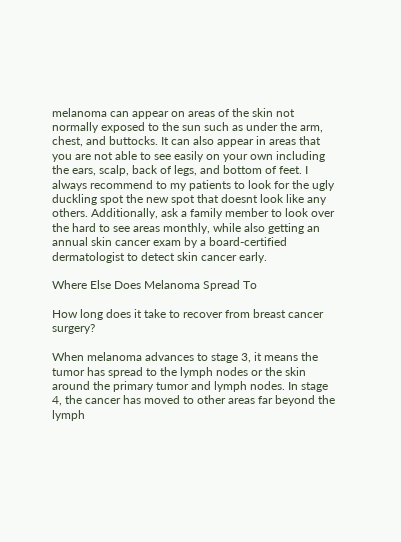melanoma can appear on areas of the skin not normally exposed to the sun such as under the arm, chest, and buttocks. It can also appear in areas that you are not able to see easily on your own including the ears, scalp, back of legs, and bottom of feet. I always recommend to my patients to look for the ugly duckling spot the new spot that doesnt look like any others. Additionally, ask a family member to look over the hard to see areas monthly, while also getting an annual skin cancer exam by a board-certified dermatologist to detect skin cancer early.

Where Else Does Melanoma Spread To

How long does it take to recover from breast cancer surgery?

When melanoma advances to stage 3, it means the tumor has spread to the lymph nodes or the skin around the primary tumor and lymph nodes. In stage 4, the cancer has moved to other areas far beyond the lymph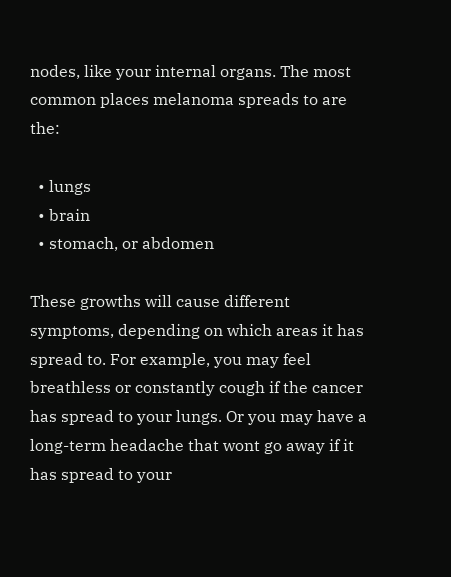nodes, like your internal organs. The most common places melanoma spreads to are the:

  • lungs
  • brain
  • stomach, or abdomen

These growths will cause different symptoms, depending on which areas it has spread to. For example, you may feel breathless or constantly cough if the cancer has spread to your lungs. Or you may have a long-term headache that wont go away if it has spread to your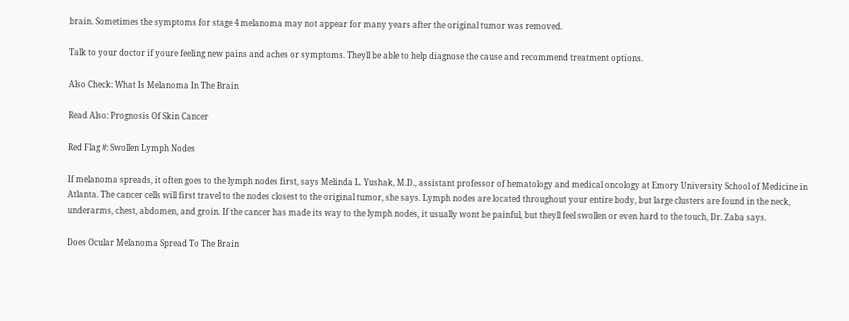brain. Sometimes the symptoms for stage 4 melanoma may not appear for many years after the original tumor was removed.

Talk to your doctor if youre feeling new pains and aches or symptoms. Theyll be able to help diagnose the cause and recommend treatment options.

Also Check: What Is Melanoma In The Brain

Read Also: Prognosis Of Skin Cancer

Red Flag #: Swollen Lymph Nodes

If melanoma spreads, it often goes to the lymph nodes first, says Melinda L. Yushak, M.D., assistant professor of hematology and medical oncology at Emory University School of Medicine in Atlanta. The cancer cells will first travel to the nodes closest to the original tumor, she says. Lymph nodes are located throughout your entire body, but large clusters are found in the neck, underarms, chest, abdomen, and groin. If the cancer has made its way to the lymph nodes, it usually wont be painful, but theyll feel swollen or even hard to the touch, Dr. Zaba says.

Does Ocular Melanoma Spread To The Brain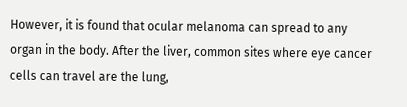However, it is found that ocular melanoma can spread to any organ in the body. After the liver, common sites where eye cancer cells can travel are the lung,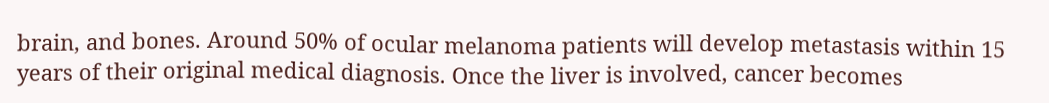brain, and bones. Around 50% of ocular melanoma patients will develop metastasis within 15 years of their original medical diagnosis. Once the liver is involved, cancer becomes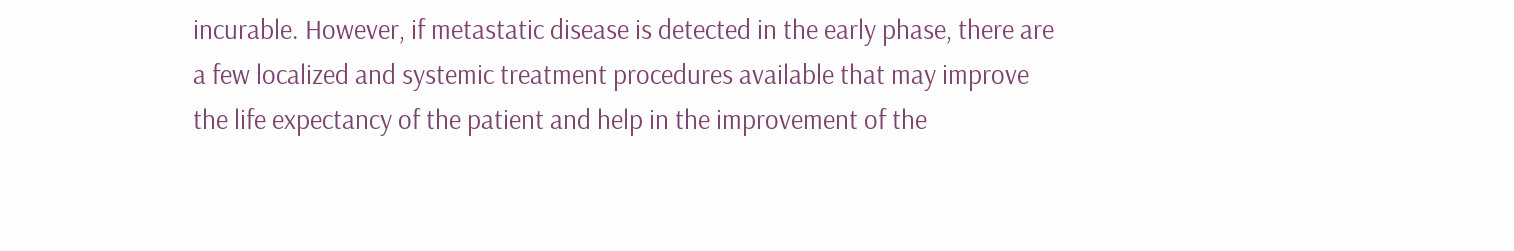incurable. However, if metastatic disease is detected in the early phase, there are a few localized and systemic treatment procedures available that may improve the life expectancy of the patient and help in the improvement of the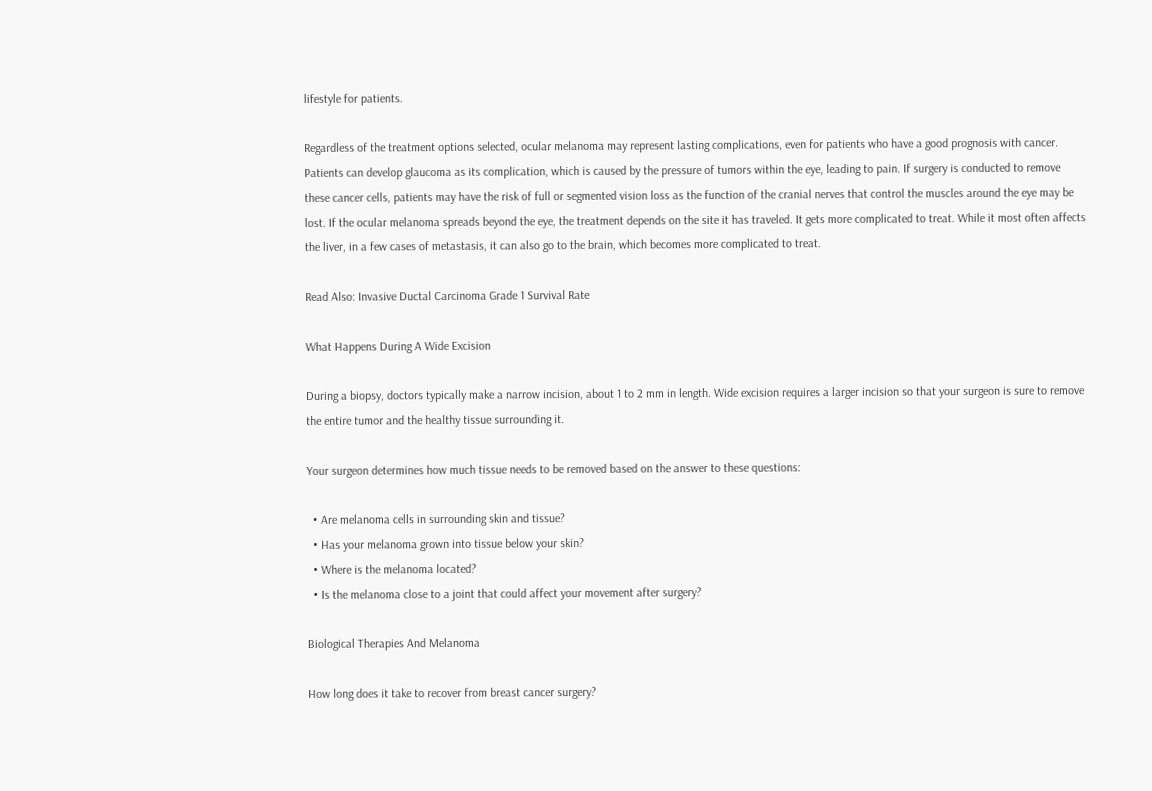lifestyle for patients.

Regardless of the treatment options selected, ocular melanoma may represent lasting complications, even for patients who have a good prognosis with cancer. Patients can develop glaucoma as its complication, which is caused by the pressure of tumors within the eye, leading to pain. If surgery is conducted to remove these cancer cells, patients may have the risk of full or segmented vision loss as the function of the cranial nerves that control the muscles around the eye may be lost. If the ocular melanoma spreads beyond the eye, the treatment depends on the site it has traveled. It gets more complicated to treat. While it most often affects the liver, in a few cases of metastasis, it can also go to the brain, which becomes more complicated to treat.

Read Also: Invasive Ductal Carcinoma Grade 1 Survival Rate

What Happens During A Wide Excision

During a biopsy, doctors typically make a narrow incision, about 1 to 2 mm in length. Wide excision requires a larger incision so that your surgeon is sure to remove the entire tumor and the healthy tissue surrounding it.

Your surgeon determines how much tissue needs to be removed based on the answer to these questions:

  • Are melanoma cells in surrounding skin and tissue?
  • Has your melanoma grown into tissue below your skin?
  • Where is the melanoma located?
  • Is the melanoma close to a joint that could affect your movement after surgery?

Biological Therapies And Melanoma

How long does it take to recover from breast cancer surgery?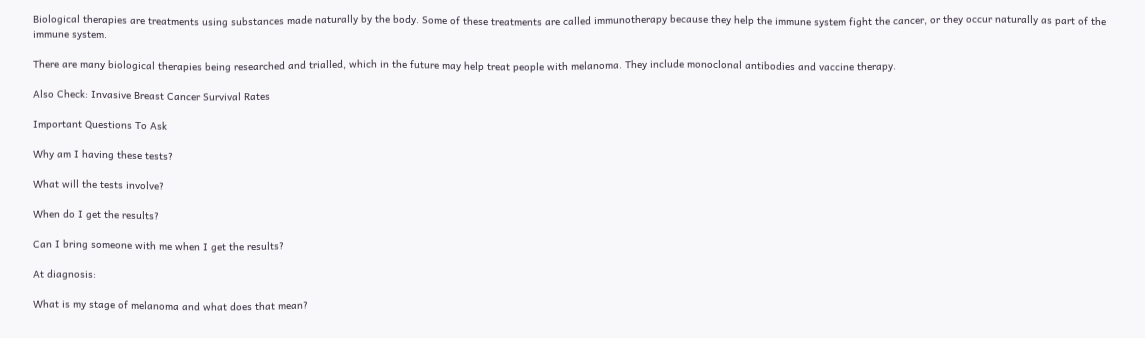Biological therapies are treatments using substances made naturally by the body. Some of these treatments are called immunotherapy because they help the immune system fight the cancer, or they occur naturally as part of the immune system.

There are many biological therapies being researched and trialled, which in the future may help treat people with melanoma. They include monoclonal antibodies and vaccine therapy.

Also Check: Invasive Breast Cancer Survival Rates

Important Questions To Ask

Why am I having these tests?

What will the tests involve?

When do I get the results?

Can I bring someone with me when I get the results?

At diagnosis:

What is my stage of melanoma and what does that mean?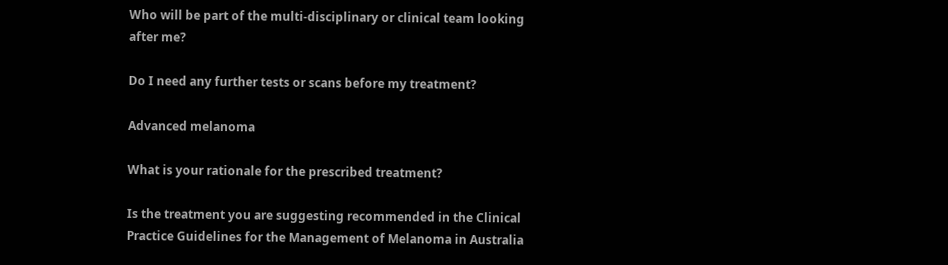Who will be part of the multi-disciplinary or clinical team looking after me?

Do I need any further tests or scans before my treatment?

Advanced melanoma

What is your rationale for the prescribed treatment?

Is the treatment you are suggesting recommended in the Clinical Practice Guidelines for the Management of Melanoma in Australia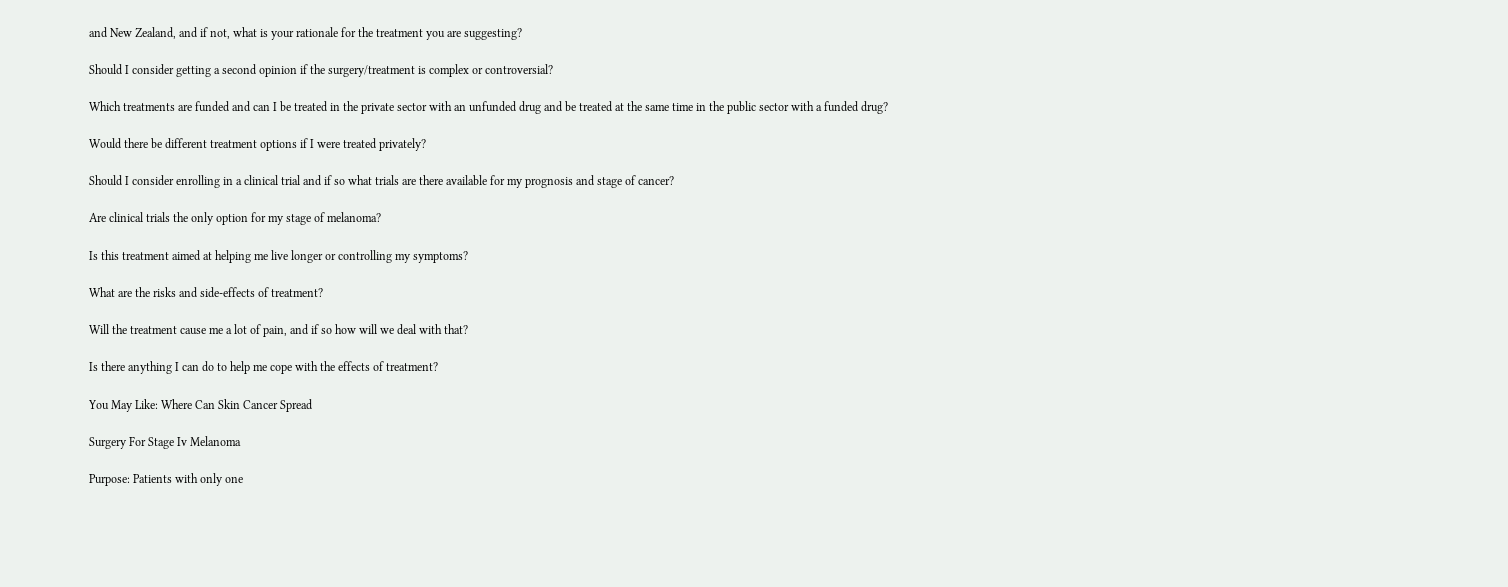and New Zealand, and if not, what is your rationale for the treatment you are suggesting?

Should I consider getting a second opinion if the surgery/treatment is complex or controversial?

Which treatments are funded and can I be treated in the private sector with an unfunded drug and be treated at the same time in the public sector with a funded drug?

Would there be different treatment options if I were treated privately?

Should I consider enrolling in a clinical trial and if so what trials are there available for my prognosis and stage of cancer?

Are clinical trials the only option for my stage of melanoma?

Is this treatment aimed at helping me live longer or controlling my symptoms?

What are the risks and side-effects of treatment?

Will the treatment cause me a lot of pain, and if so how will we deal with that?

Is there anything I can do to help me cope with the effects of treatment?

You May Like: Where Can Skin Cancer Spread

Surgery For Stage Iv Melanoma

Purpose: Patients with only one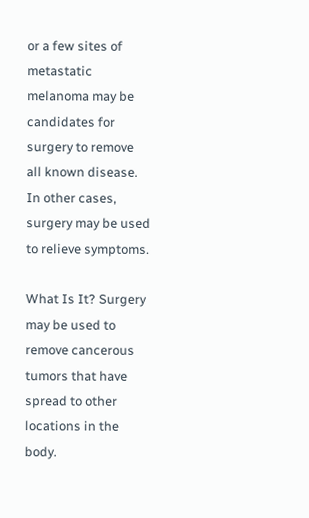or a few sites of metastatic melanoma may be candidates for surgery to remove all known disease. In other cases, surgery may be used to relieve symptoms.

What Is It? Surgery may be used to remove cancerous tumors that have spread to other locations in the body.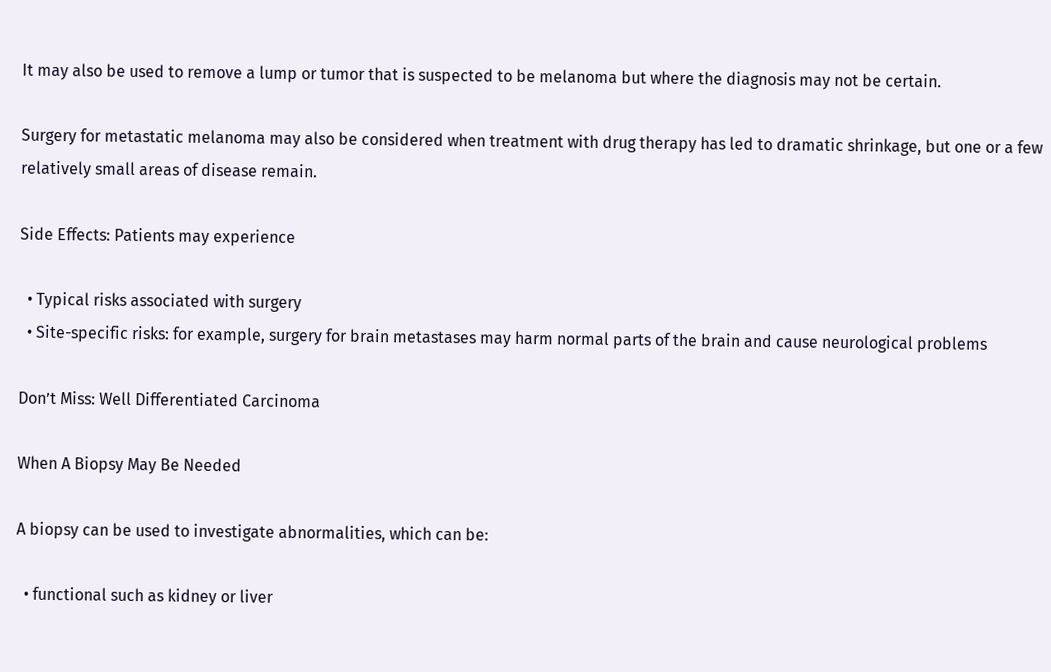It may also be used to remove a lump or tumor that is suspected to be melanoma but where the diagnosis may not be certain.

Surgery for metastatic melanoma may also be considered when treatment with drug therapy has led to dramatic shrinkage, but one or a few relatively small areas of disease remain.

Side Effects: Patients may experience

  • Typical risks associated with surgery
  • Site-specific risks: for example, surgery for brain metastases may harm normal parts of the brain and cause neurological problems

Don’t Miss: Well Differentiated Carcinoma

When A Biopsy May Be Needed

A biopsy can be used to investigate abnormalities, which can be:

  • functional such as kidney or liver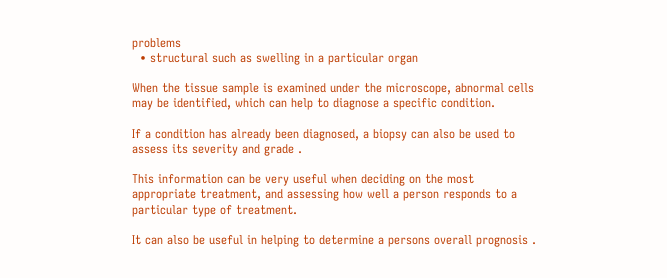problems
  • structural such as swelling in a particular organ

When the tissue sample is examined under the microscope, abnormal cells may be identified, which can help to diagnose a specific condition.

If a condition has already been diagnosed, a biopsy can also be used to assess its severity and grade .

This information can be very useful when deciding on the most appropriate treatment, and assessing how well a person responds to a particular type of treatment.

It can also be useful in helping to determine a persons overall prognosis .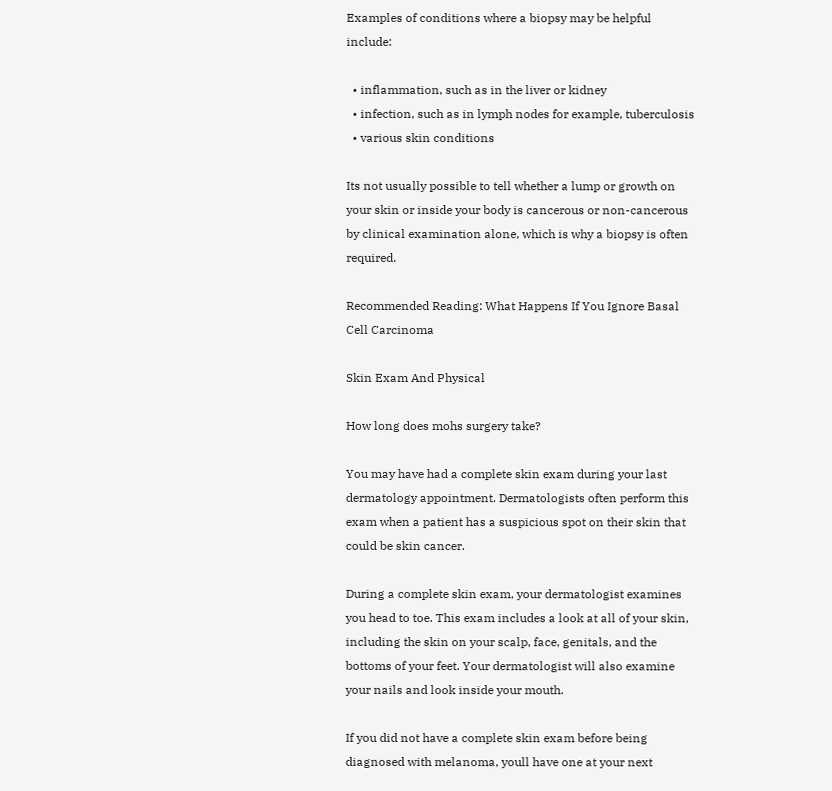Examples of conditions where a biopsy may be helpful include:

  • inflammation, such as in the liver or kidney
  • infection, such as in lymph nodes for example, tuberculosis
  • various skin conditions

Its not usually possible to tell whether a lump or growth on your skin or inside your body is cancerous or non-cancerous by clinical examination alone, which is why a biopsy is often required.

Recommended Reading: What Happens If You Ignore Basal Cell Carcinoma

Skin Exam And Physical

How long does mohs surgery take?

You may have had a complete skin exam during your last dermatology appointment. Dermatologists often perform this exam when a patient has a suspicious spot on their skin that could be skin cancer.

During a complete skin exam, your dermatologist examines you head to toe. This exam includes a look at all of your skin, including the skin on your scalp, face, genitals, and the bottoms of your feet. Your dermatologist will also examine your nails and look inside your mouth.

If you did not have a complete skin exam before being diagnosed with melanoma, youll have one at your next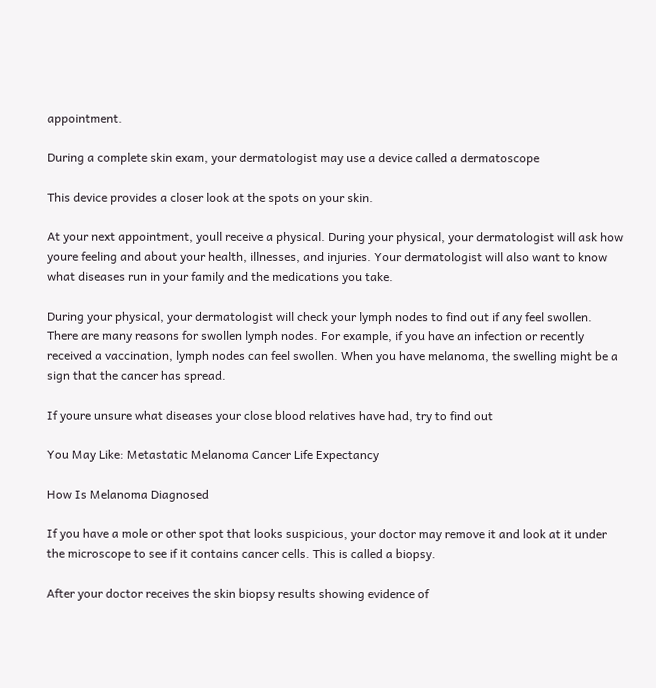appointment.

During a complete skin exam, your dermatologist may use a device called a dermatoscope

This device provides a closer look at the spots on your skin.

At your next appointment, youll receive a physical. During your physical, your dermatologist will ask how youre feeling and about your health, illnesses, and injuries. Your dermatologist will also want to know what diseases run in your family and the medications you take.

During your physical, your dermatologist will check your lymph nodes to find out if any feel swollen. There are many reasons for swollen lymph nodes. For example, if you have an infection or recently received a vaccination, lymph nodes can feel swollen. When you have melanoma, the swelling might be a sign that the cancer has spread.

If youre unsure what diseases your close blood relatives have had, try to find out

You May Like: Metastatic Melanoma Cancer Life Expectancy

How Is Melanoma Diagnosed

If you have a mole or other spot that looks suspicious, your doctor may remove it and look at it under the microscope to see if it contains cancer cells. This is called a biopsy.

After your doctor receives the skin biopsy results showing evidence of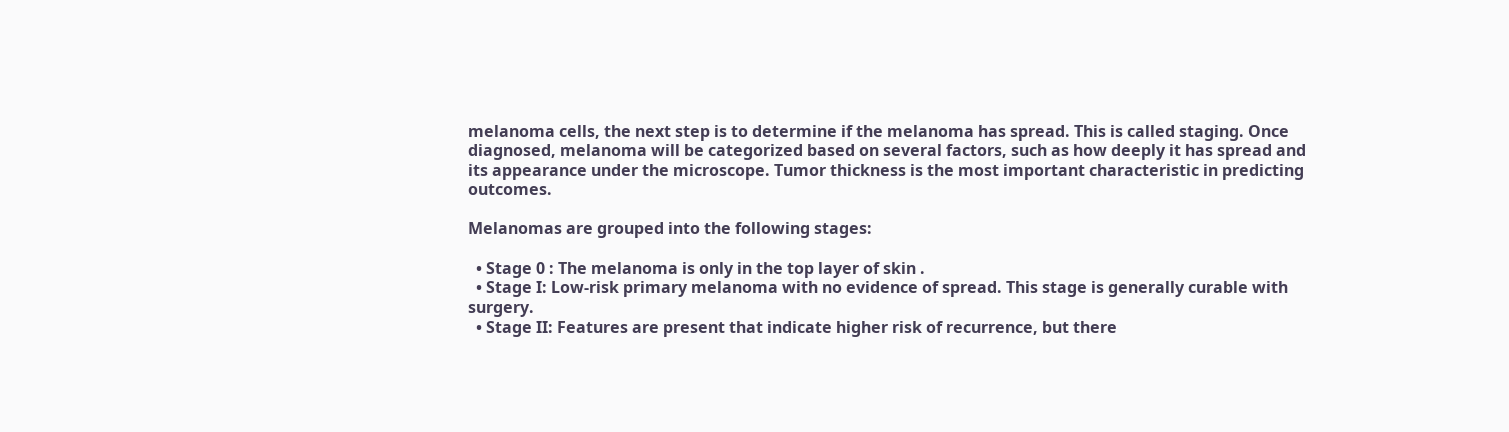melanoma cells, the next step is to determine if the melanoma has spread. This is called staging. Once diagnosed, melanoma will be categorized based on several factors, such as how deeply it has spread and its appearance under the microscope. Tumor thickness is the most important characteristic in predicting outcomes.

Melanomas are grouped into the following stages:

  • Stage 0 : The melanoma is only in the top layer of skin .
  • Stage I: Low-risk primary melanoma with no evidence of spread. This stage is generally curable with surgery.
  • Stage II: Features are present that indicate higher risk of recurrence, but there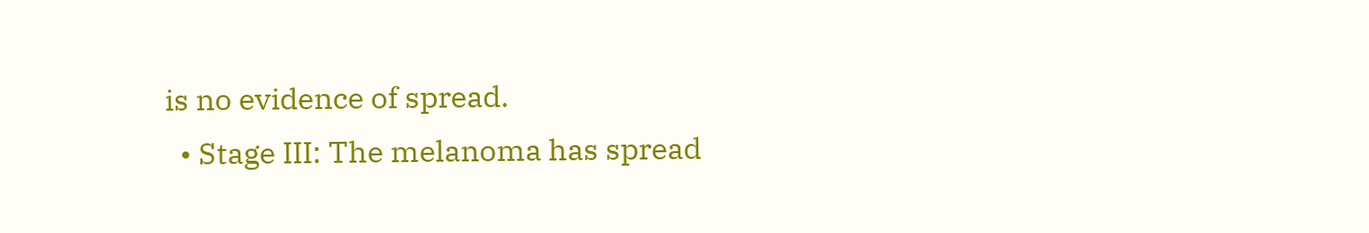is no evidence of spread.
  • Stage III: The melanoma has spread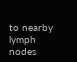to nearby lymph nodes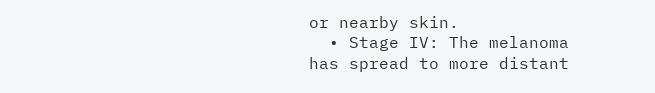or nearby skin.
  • Stage IV: The melanoma has spread to more distant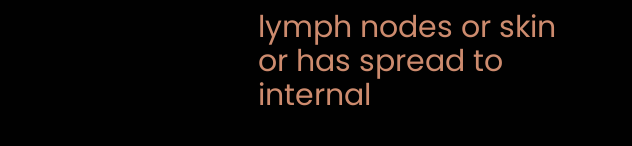lymph nodes or skin or has spread to internal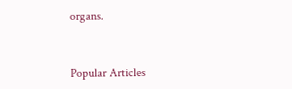organs.


Popular Articles